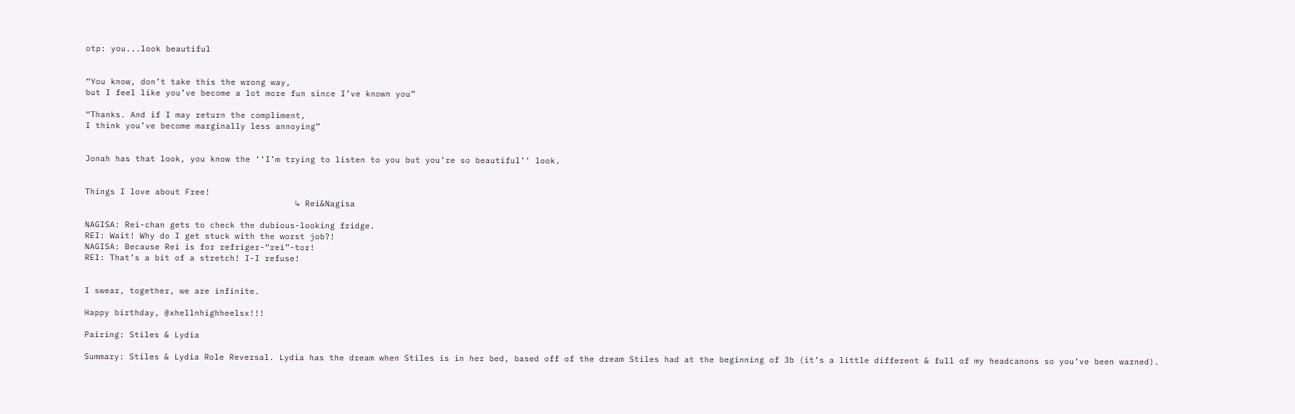otp: you...look beautiful


“You know, don’t take this the wrong way,
but I feel like you’ve become a lot more fun since I’ve known you”

“Thanks. And if I may return the compliment,
I think you’ve become marginally less annoying”


Jonah has that look, you know the ‘‘I’m trying to listen to you but you’re so beautiful’‘ look.


Things I love about Free!
                                          ↳ Rei&Nagisa

NAGISA: Rei-chan gets to check the dubious-looking fridge.
REI: Wait! Why do I get stuck with the worst job?!
NAGISA: Because Rei is for refriger-“rei”-tor!
REI: That’s a bit of a stretch! I-I refuse!


I swear, together, we are infinite.

Happy birthday, @xhellnhighheelsx!!!

Pairing: Stiles & Lydia

Summary: Stiles & Lydia Role Reversal. Lydia has the dream when Stiles is in her bed, based off of the dream Stiles had at the beginning of 3b (it’s a little different & full of my headcanons so you’ve been warned).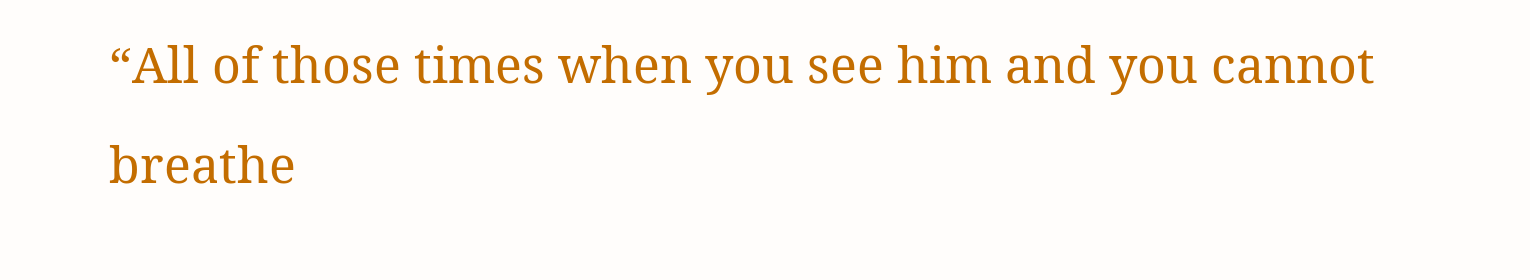“All of those times when you see him and you cannot breathe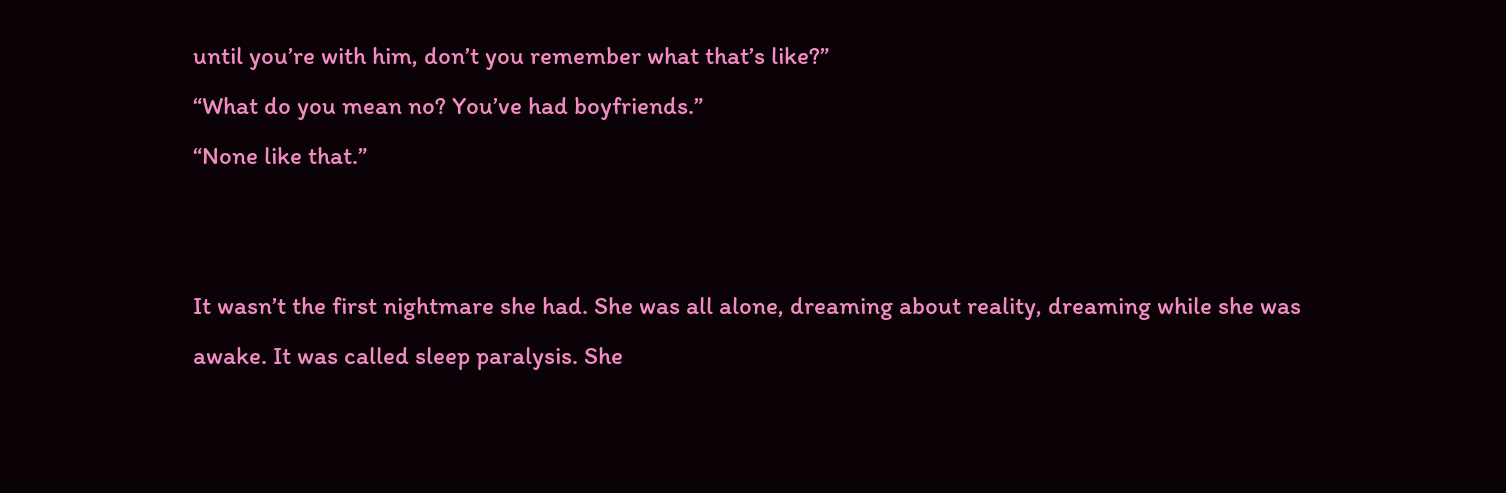until you’re with him, don’t you remember what that’s like?”
“What do you mean no? You’ve had boyfriends.”
“None like that.”


It wasn’t the first nightmare she had. She was all alone, dreaming about reality, dreaming while she was awake. It was called sleep paralysis. She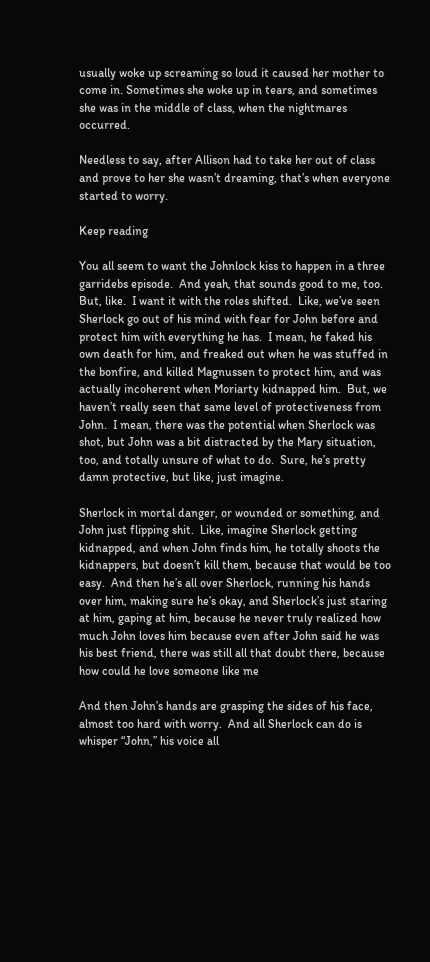usually woke up screaming so loud it caused her mother to come in. Sometimes she woke up in tears, and sometimes she was in the middle of class, when the nightmares occurred.

Needless to say, after Allison had to take her out of class and prove to her she wasn’t dreaming, that’s when everyone started to worry.

Keep reading

You all seem to want the Johnlock kiss to happen in a three garridebs episode.  And yeah, that sounds good to me, too.  But, like.  I want it with the roles shifted.  Like, we’ve seen Sherlock go out of his mind with fear for John before and protect him with everything he has.  I mean, he faked his own death for him, and freaked out when he was stuffed in the bonfire, and killed Magnussen to protect him, and was actually incoherent when Moriarty kidnapped him.  But, we haven’t really seen that same level of protectiveness from John.  I mean, there was the potential when Sherlock was shot, but John was a bit distracted by the Mary situation, too, and totally unsure of what to do.  Sure, he’s pretty damn protective, but like, just imagine.

Sherlock in mortal danger, or wounded or something, and John just flipping shit.  Like, imagine Sherlock getting kidnapped, and when John finds him, he totally shoots the kidnappers, but doesn’t kill them, because that would be too easy.  And then he’s all over Sherlock, running his hands over him, making sure he’s okay, and Sherlock’s just staring at him, gaping at him, because he never truly realized how much John loves him because even after John said he was his best friend, there was still all that doubt there, because how could he love someone like me

And then John’s hands are grasping the sides of his face, almost too hard with worry.  And all Sherlock can do is whisper “John,” his voice all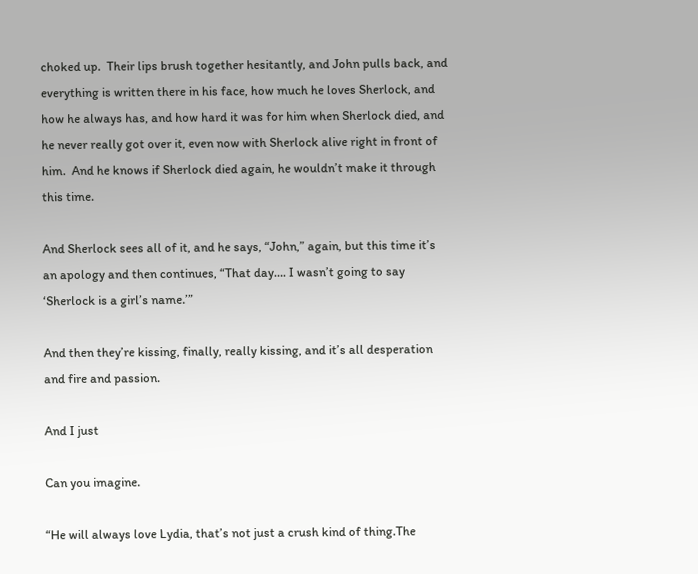choked up.  Their lips brush together hesitantly, and John pulls back, and everything is written there in his face, how much he loves Sherlock, and how he always has, and how hard it was for him when Sherlock died, and he never really got over it, even now with Sherlock alive right in front of him.  And he knows if Sherlock died again, he wouldn’t make it through this time.

And Sherlock sees all of it, and he says, “John,” again, but this time it’s an apology and then continues, “That day…. I wasn’t going to say ‘Sherlock is a girl’s name.’”

And then they’re kissing, finally, really kissing, and it’s all desperation and fire and passion.

And I just

Can you imagine.

“He will always love Lydia, that’s not just a crush kind of thing.The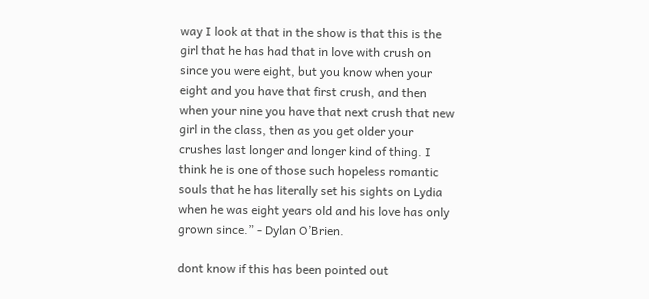way I look at that in the show is that this is the girl that he has had that in love with crush on since you were eight, but you know when your eight and you have that first crush, and then when your nine you have that next crush that new girl in the class, then as you get older your crushes last longer and longer kind of thing. I think he is one of those such hopeless romantic souls that he has literally set his sights on Lydia when he was eight years old and his love has only grown since.” - Dylan O’Brien.

dont know if this has been pointed out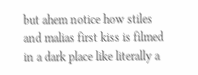but ahem notice how stiles and malias first kiss is filmed in a dark place like literally a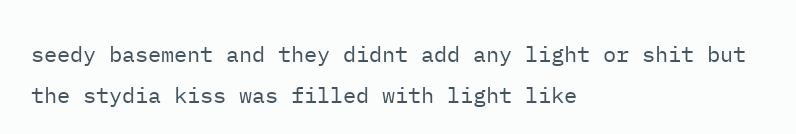seedy basement and they didnt add any light or shit but the stydia kiss was filled with light like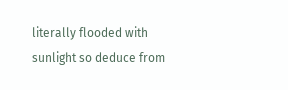literally flooded with sunlight so deduce from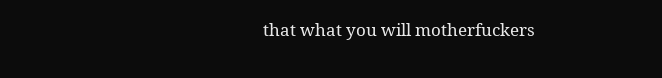that what you will motherfuckers